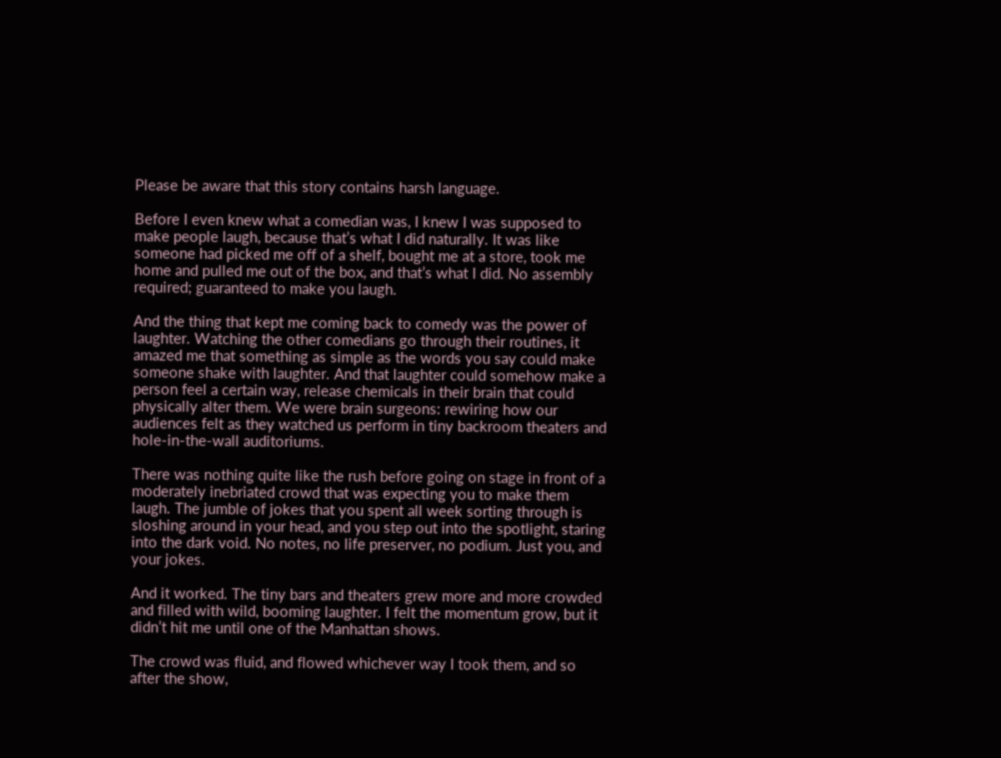Please be aware that this story contains harsh language.

Before I even knew what a comedian was, I knew I was supposed to make people laugh, because that’s what I did naturally. It was like someone had picked me off of a shelf, bought me at a store, took me home and pulled me out of the box, and that’s what I did. No assembly required; guaranteed to make you laugh.

And the thing that kept me coming back to comedy was the power of laughter. Watching the other comedians go through their routines, it amazed me that something as simple as the words you say could make someone shake with laughter. And that laughter could somehow make a person feel a certain way, release chemicals in their brain that could physically alter them. We were brain surgeons: rewiring how our audiences felt as they watched us perform in tiny backroom theaters and hole-in-the-wall auditoriums.

There was nothing quite like the rush before going on stage in front of a moderately inebriated crowd that was expecting you to make them laugh. The jumble of jokes that you spent all week sorting through is sloshing around in your head, and you step out into the spotlight, staring into the dark void. No notes, no life preserver, no podium. Just you, and your jokes.

And it worked. The tiny bars and theaters grew more and more crowded and filled with wild, booming laughter. I felt the momentum grow, but it didn’t hit me until one of the Manhattan shows.

The crowd was fluid, and flowed whichever way I took them, and so after the show,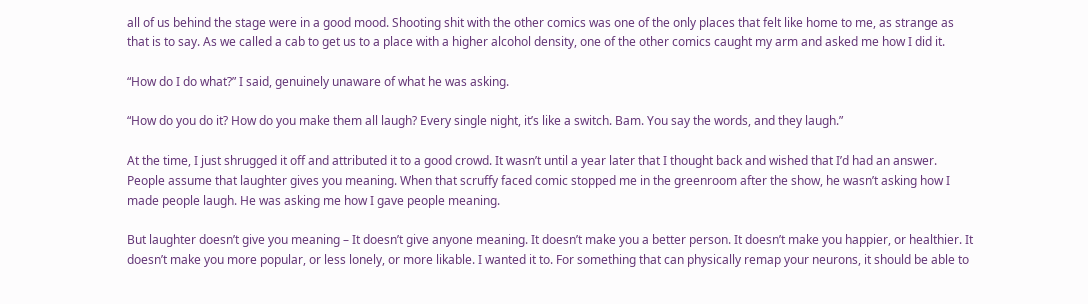all of us behind the stage were in a good mood. Shooting shit with the other comics was one of the only places that felt like home to me, as strange as that is to say. As we called a cab to get us to a place with a higher alcohol density, one of the other comics caught my arm and asked me how I did it.

“How do I do what?” I said, genuinely unaware of what he was asking.

“How do you do it? How do you make them all laugh? Every single night, it’s like a switch. Bam. You say the words, and they laugh.”

At the time, I just shrugged it off and attributed it to a good crowd. It wasn’t until a year later that I thought back and wished that I’d had an answer.
People assume that laughter gives you meaning. When that scruffy faced comic stopped me in the greenroom after the show, he wasn’t asking how I made people laugh. He was asking me how I gave people meaning.

But laughter doesn’t give you meaning – It doesn’t give anyone meaning. It doesn’t make you a better person. It doesn’t make you happier, or healthier. It doesn’t make you more popular, or less lonely, or more likable. I wanted it to. For something that can physically remap your neurons, it should be able to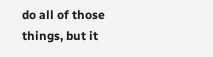do all of those things, but it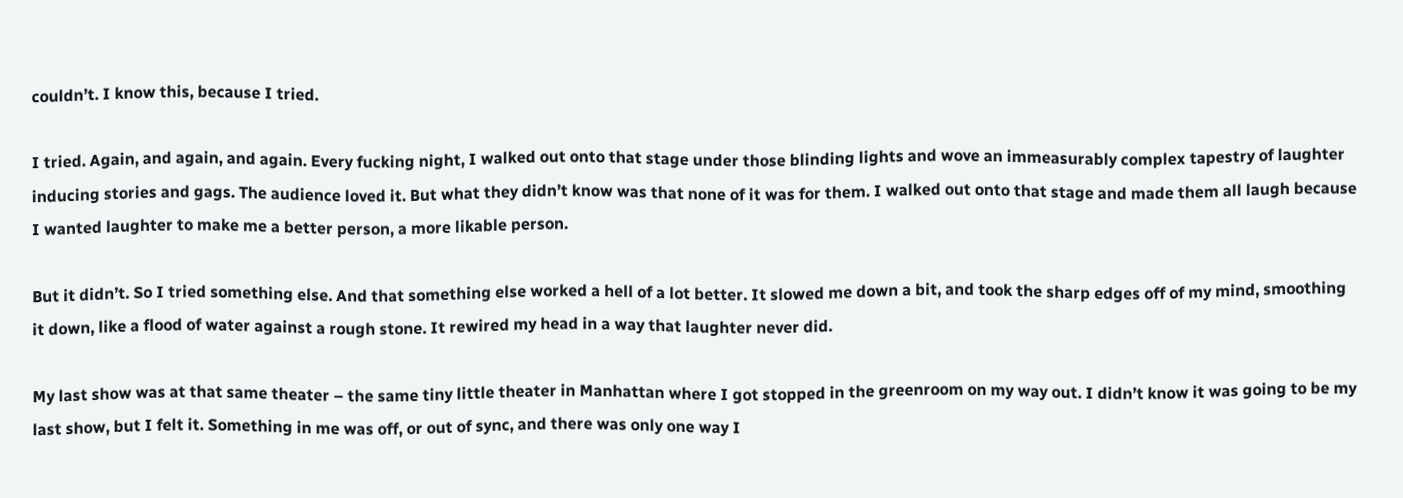couldn’t. I know this, because I tried.

I tried. Again, and again, and again. Every fucking night, I walked out onto that stage under those blinding lights and wove an immeasurably complex tapestry of laughter inducing stories and gags. The audience loved it. But what they didn’t know was that none of it was for them. I walked out onto that stage and made them all laugh because I wanted laughter to make me a better person, a more likable person.

But it didn’t. So I tried something else. And that something else worked a hell of a lot better. It slowed me down a bit, and took the sharp edges off of my mind, smoothing it down, like a flood of water against a rough stone. It rewired my head in a way that laughter never did.

My last show was at that same theater – the same tiny little theater in Manhattan where I got stopped in the greenroom on my way out. I didn’t know it was going to be my last show, but I felt it. Something in me was off, or out of sync, and there was only one way I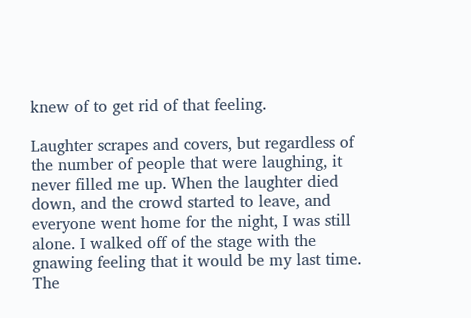knew of to get rid of that feeling.

Laughter scrapes and covers, but regardless of the number of people that were laughing, it never filled me up. When the laughter died down, and the crowd started to leave, and everyone went home for the night, I was still alone. I walked off of the stage with the gnawing feeling that it would be my last time. The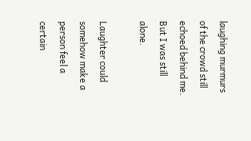laughing murmurs of the crowd still echoed behind me. But I was still alone.

Laughter could somehow make a person feel a certain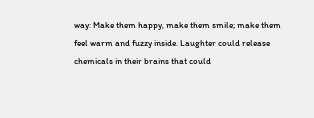way: Make them happy, make them smile; make them feel warm and fuzzy inside. Laughter could release chemicals in their brains that could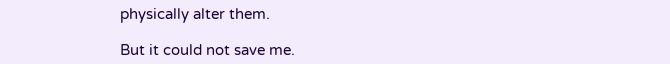physically alter them.

But it could not save me.